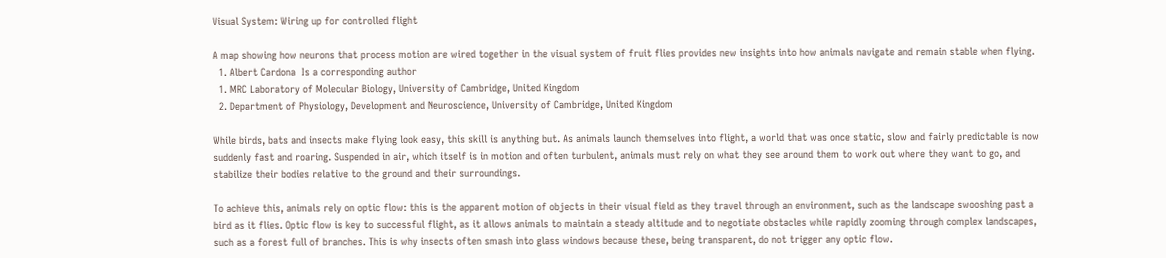Visual System: Wiring up for controlled flight

A map showing how neurons that process motion are wired together in the visual system of fruit flies provides new insights into how animals navigate and remain stable when flying.
  1. Albert Cardona  Is a corresponding author
  1. MRC Laboratory of Molecular Biology, University of Cambridge, United Kingdom
  2. Department of Physiology, Development and Neuroscience, University of Cambridge, United Kingdom

While birds, bats and insects make flying look easy, this skill is anything but. As animals launch themselves into flight, a world that was once static, slow and fairly predictable is now suddenly fast and roaring. Suspended in air, which itself is in motion and often turbulent, animals must rely on what they see around them to work out where they want to go, and stabilize their bodies relative to the ground and their surroundings.

To achieve this, animals rely on optic flow: this is the apparent motion of objects in their visual field as they travel through an environment, such as the landscape swooshing past a bird as it flies. Optic flow is key to successful flight, as it allows animals to maintain a steady altitude and to negotiate obstacles while rapidly zooming through complex landscapes, such as a forest full of branches. This is why insects often smash into glass windows because these, being transparent, do not trigger any optic flow.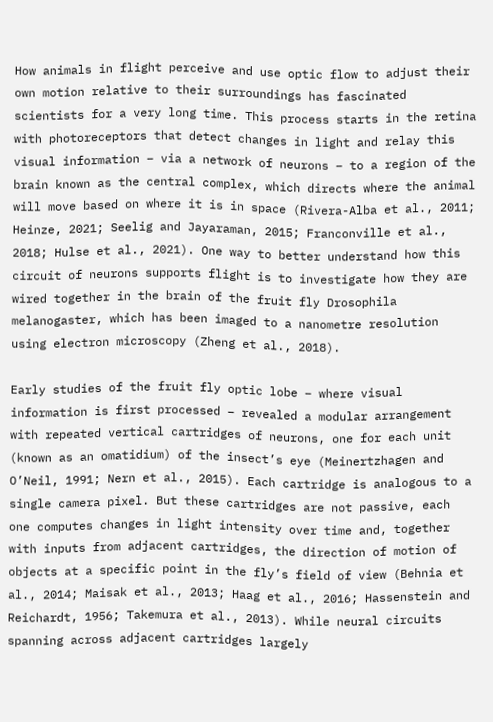How animals in flight perceive and use optic flow to adjust their own motion relative to their surroundings has fascinated scientists for a very long time. This process starts in the retina with photoreceptors that detect changes in light and relay this visual information – via a network of neurons – to a region of the brain known as the central complex, which directs where the animal will move based on where it is in space (Rivera-Alba et al., 2011; Heinze, 2021; Seelig and Jayaraman, 2015; Franconville et al., 2018; Hulse et al., 2021). One way to better understand how this circuit of neurons supports flight is to investigate how they are wired together in the brain of the fruit fly Drosophila melanogaster, which has been imaged to a nanometre resolution using electron microscopy (Zheng et al., 2018).

Early studies of the fruit fly optic lobe – where visual information is first processed – revealed a modular arrangement with repeated vertical cartridges of neurons, one for each unit (known as an omatidium) of the insect’s eye (Meinertzhagen and O’Neil, 1991; Nern et al., 2015). Each cartridge is analogous to a single camera pixel. But these cartridges are not passive, each one computes changes in light intensity over time and, together with inputs from adjacent cartridges, the direction of motion of objects at a specific point in the fly’s field of view (Behnia et al., 2014; Maisak et al., 2013; Haag et al., 2016; Hassenstein and Reichardt, 1956; Takemura et al., 2013). While neural circuits spanning across adjacent cartridges largely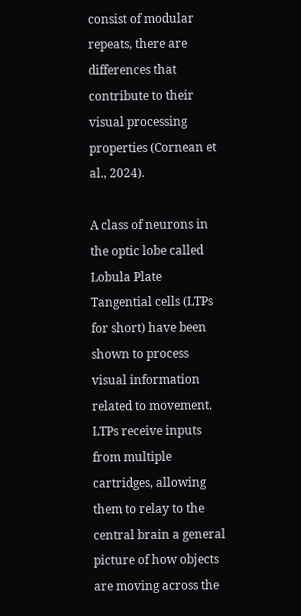consist of modular repeats, there are differences that contribute to their visual processing properties (Cornean et al., 2024).

A class of neurons in the optic lobe called Lobula Plate Tangential cells (LTPs for short) have been shown to process visual information related to movement. LTPs receive inputs from multiple cartridges, allowing them to relay to the central brain a general picture of how objects are moving across the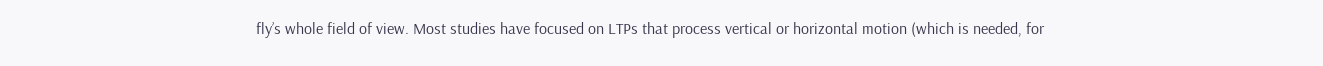fly’s whole field of view. Most studies have focused on LTPs that process vertical or horizontal motion (which is needed, for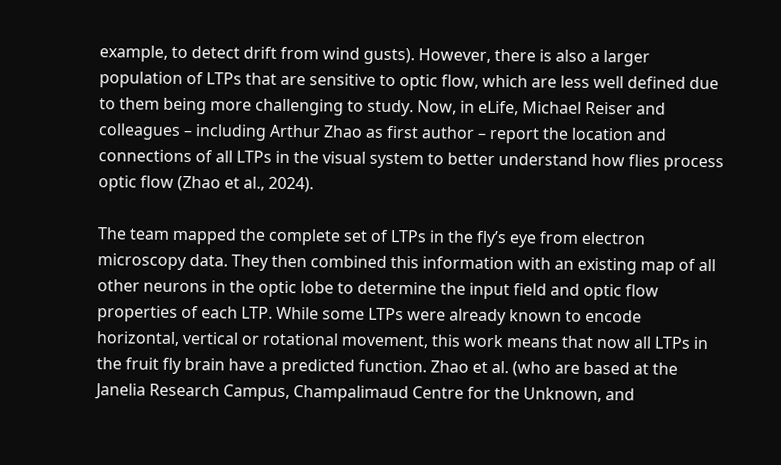example, to detect drift from wind gusts). However, there is also a larger population of LTPs that are sensitive to optic flow, which are less well defined due to them being more challenging to study. Now, in eLife, Michael Reiser and colleagues – including Arthur Zhao as first author – report the location and connections of all LTPs in the visual system to better understand how flies process optic flow (Zhao et al., 2024).

The team mapped the complete set of LTPs in the fly’s eye from electron microscopy data. They then combined this information with an existing map of all other neurons in the optic lobe to determine the input field and optic flow properties of each LTP. While some LTPs were already known to encode horizontal, vertical or rotational movement, this work means that now all LTPs in the fruit fly brain have a predicted function. Zhao et al. (who are based at the Janelia Research Campus, Champalimaud Centre for the Unknown, and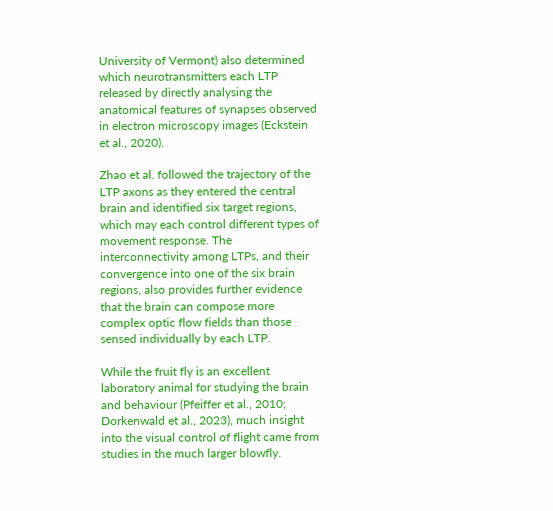University of Vermont) also determined which neurotransmitters each LTP released by directly analysing the anatomical features of synapses observed in electron microscopy images (Eckstein et al., 2020).

Zhao et al. followed the trajectory of the LTP axons as they entered the central brain and identified six target regions, which may each control different types of movement response. The interconnectivity among LTPs, and their convergence into one of the six brain regions, also provides further evidence that the brain can compose more complex optic flow fields than those sensed individually by each LTP.

While the fruit fly is an excellent laboratory animal for studying the brain and behaviour (Pfeiffer et al., 2010; Dorkenwald et al., 2023), much insight into the visual control of flight came from studies in the much larger blowfly.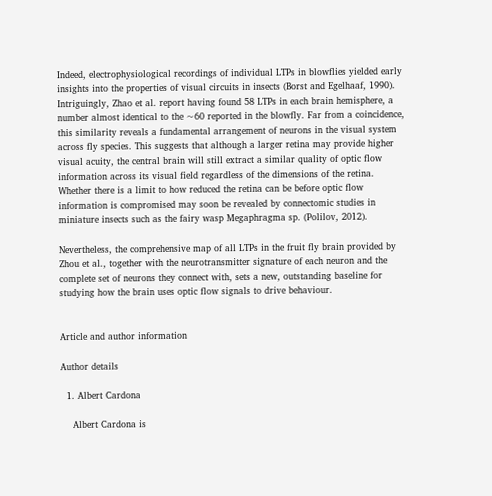Indeed, electrophysiological recordings of individual LTPs in blowflies yielded early insights into the properties of visual circuits in insects (Borst and Egelhaaf, 1990). Intriguingly, Zhao et al. report having found 58 LTPs in each brain hemisphere, a number almost identical to the ~60 reported in the blowfly. Far from a coincidence, this similarity reveals a fundamental arrangement of neurons in the visual system across fly species. This suggests that although a larger retina may provide higher visual acuity, the central brain will still extract a similar quality of optic flow information across its visual field regardless of the dimensions of the retina. Whether there is a limit to how reduced the retina can be before optic flow information is compromised may soon be revealed by connectomic studies in miniature insects such as the fairy wasp Megaphragma sp. (Polilov, 2012).

Nevertheless, the comprehensive map of all LTPs in the fruit fly brain provided by Zhou et al., together with the neurotransmitter signature of each neuron and the complete set of neurons they connect with, sets a new, outstanding baseline for studying how the brain uses optic flow signals to drive behaviour.


Article and author information

Author details

  1. Albert Cardona

    Albert Cardona is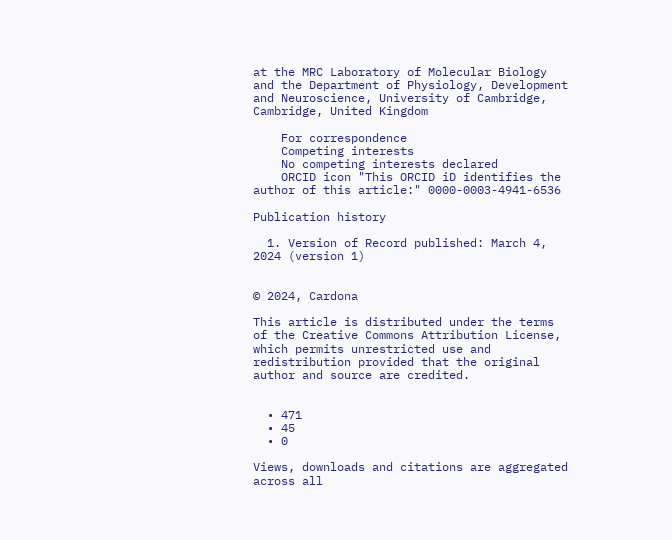at the MRC Laboratory of Molecular Biology and the Department of Physiology, Development and Neuroscience, University of Cambridge, Cambridge, United Kingdom

    For correspondence
    Competing interests
    No competing interests declared
    ORCID icon "This ORCID iD identifies the author of this article:" 0000-0003-4941-6536

Publication history

  1. Version of Record published: March 4, 2024 (version 1)


© 2024, Cardona

This article is distributed under the terms of the Creative Commons Attribution License, which permits unrestricted use and redistribution provided that the original author and source are credited.


  • 471
  • 45
  • 0

Views, downloads and citations are aggregated across all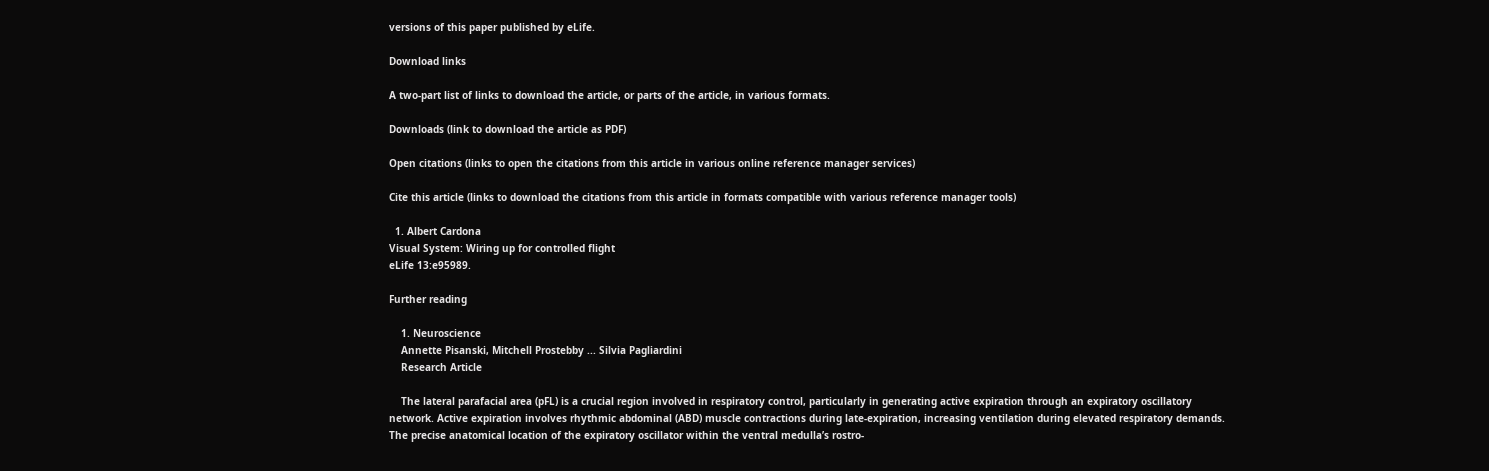versions of this paper published by eLife.

Download links

A two-part list of links to download the article, or parts of the article, in various formats.

Downloads (link to download the article as PDF)

Open citations (links to open the citations from this article in various online reference manager services)

Cite this article (links to download the citations from this article in formats compatible with various reference manager tools)

  1. Albert Cardona
Visual System: Wiring up for controlled flight
eLife 13:e95989.

Further reading

    1. Neuroscience
    Annette Pisanski, Mitchell Prostebby ... Silvia Pagliardini
    Research Article

    The lateral parafacial area (pFL) is a crucial region involved in respiratory control, particularly in generating active expiration through an expiratory oscillatory network. Active expiration involves rhythmic abdominal (ABD) muscle contractions during late-expiration, increasing ventilation during elevated respiratory demands. The precise anatomical location of the expiratory oscillator within the ventral medulla’s rostro-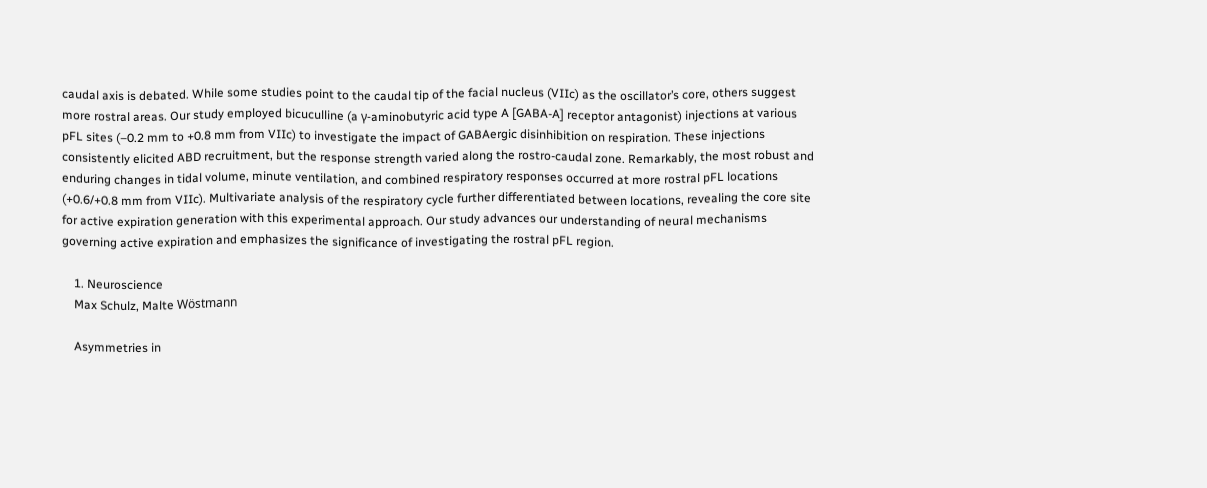caudal axis is debated. While some studies point to the caudal tip of the facial nucleus (VIIc) as the oscillator’s core, others suggest more rostral areas. Our study employed bicuculline (a γ-aminobutyric acid type A [GABA-A] receptor antagonist) injections at various pFL sites (–0.2 mm to +0.8 mm from VIIc) to investigate the impact of GABAergic disinhibition on respiration. These injections consistently elicited ABD recruitment, but the response strength varied along the rostro-caudal zone. Remarkably, the most robust and enduring changes in tidal volume, minute ventilation, and combined respiratory responses occurred at more rostral pFL locations (+0.6/+0.8 mm from VIIc). Multivariate analysis of the respiratory cycle further differentiated between locations, revealing the core site for active expiration generation with this experimental approach. Our study advances our understanding of neural mechanisms governing active expiration and emphasizes the significance of investigating the rostral pFL region.

    1. Neuroscience
    Max Schulz, Malte Wöstmann

    Asymmetries in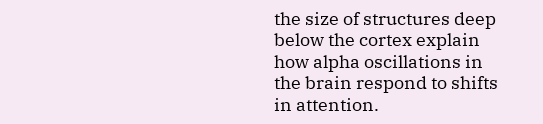the size of structures deep below the cortex explain how alpha oscillations in the brain respond to shifts in attention.